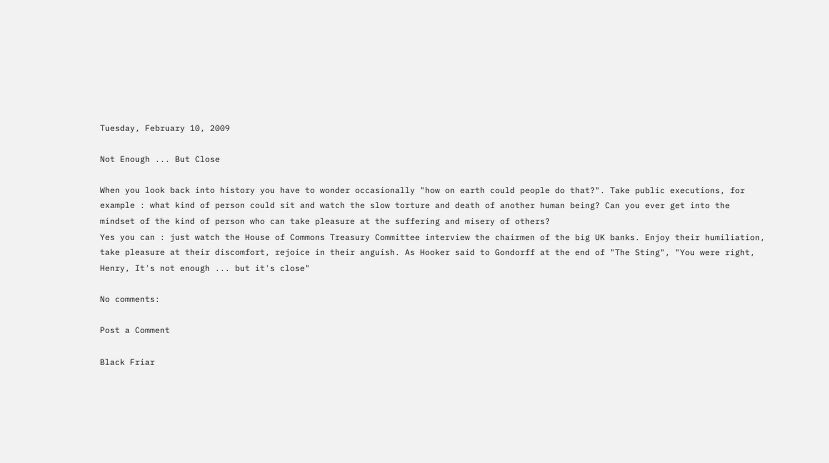Tuesday, February 10, 2009

Not Enough ... But Close

When you look back into history you have to wonder occasionally "how on earth could people do that?". Take public executions, for example : what kind of person could sit and watch the slow torture and death of another human being? Can you ever get into the mindset of the kind of person who can take pleasure at the suffering and misery of others?
Yes you can : just watch the House of Commons Treasury Committee interview the chairmen of the big UK banks. Enjoy their humiliation, take pleasure at their discomfort, rejoice in their anguish. As Hooker said to Gondorff at the end of "The Sting", "You were right, Henry, It's not enough ... but it's close"

No comments:

Post a Comment

Black Friar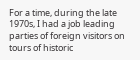For a time, during the late 1970s, I had a job leading parties of foreign visitors on tours of historic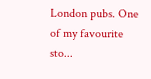London pubs. One of my favourite sto...